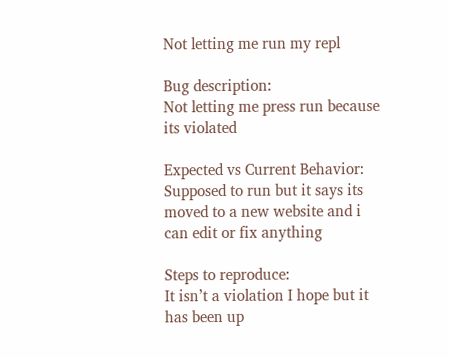Not letting me run my repl

Bug description:
Not letting me press run because its violated

Expected vs Current Behavior:
Supposed to run but it says its moved to a new website and i can edit or fix anything

Steps to reproduce:
It isn’t a violation I hope but it has been up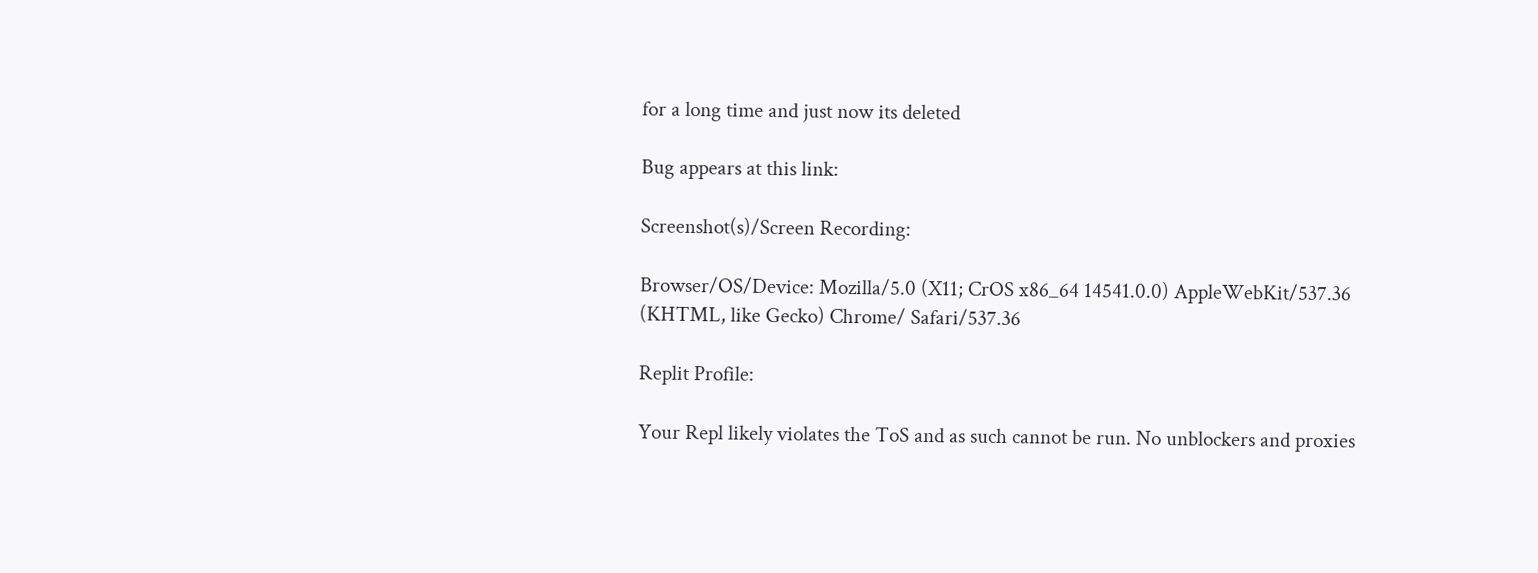for a long time and just now its deleted

Bug appears at this link:

Screenshot(s)/Screen Recording:

Browser/OS/Device: Mozilla/5.0 (X11; CrOS x86_64 14541.0.0) AppleWebKit/537.36 (KHTML, like Gecko) Chrome/ Safari/537.36

Replit Profile:

Your Repl likely violates the ToS and as such cannot be run. No unblockers and proxies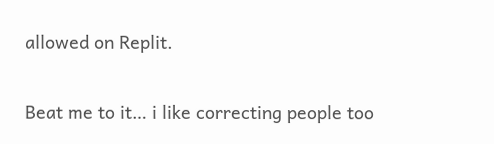allowed on Replit.


Beat me to it… i like correcting people too